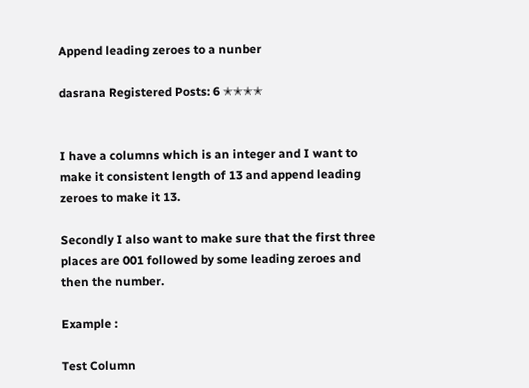Append leading zeroes to a nunber

dasrana Registered Posts: 6 ✭✭✭✭


I have a columns which is an integer and I want to make it consistent length of 13 and append leading zeroes to make it 13.

Secondly I also want to make sure that the first three places are 001 followed by some leading zeroes and then the number.

Example :

Test Column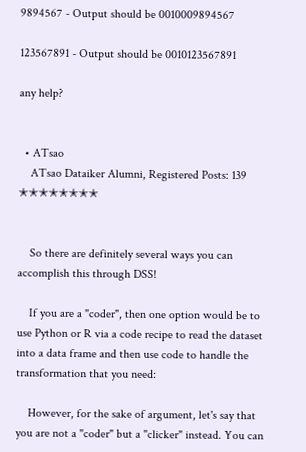9894567 - Output should be 0010009894567

123567891 - Output should be 0010123567891

any help?


  • ATsao
    ATsao Dataiker Alumni, Registered Posts: 139 ✭✭✭✭✭✭✭✭


    So there are definitely several ways you can accomplish this through DSS!

    If you are a "coder", then one option would be to use Python or R via a code recipe to read the dataset into a data frame and then use code to handle the transformation that you need:

    However, for the sake of argument, let's say that you are not a "coder" but a "clicker" instead. You can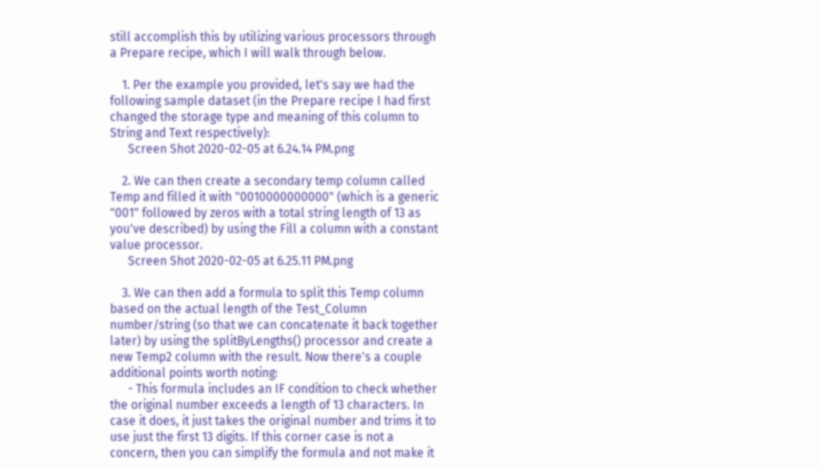still accomplish this by utilizing various processors through a Prepare recipe, which I will walk through below.

    1. Per the example you provided, let's say we had the following sample dataset (in the Prepare recipe I had first changed the storage type and meaning of this column to String and Text respectively):
      Screen Shot 2020-02-05 at 6.24.14 PM.png

    2. We can then create a secondary temp column called Temp and filled it with "0010000000000" (which is a generic "001" followed by zeros with a total string length of 13 as you've described) by using the Fill a column with a constant value processor.
      Screen Shot 2020-02-05 at 6.25.11 PM.png

    3. We can then add a formula to split this Temp column based on the actual length of the Test_Column number/string (so that we can concatenate it back together later) by using the splitByLengths() processor and create a new Temp2 column with the result. Now there's a couple additional points worth noting:
      - This formula includes an IF condition to check whether the original number exceeds a length of 13 characters. In case it does, it just takes the original number and trims it to use just the first 13 digits. If this corner case is not a concern, then you can simplify the formula and not make it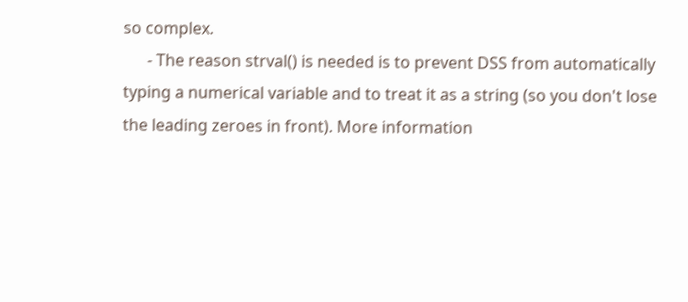so complex.
      - The reason strval() is needed is to prevent DSS from automatically typing a numerical variable and to treat it as a string (so you don't lose the leading zeroes in front). More information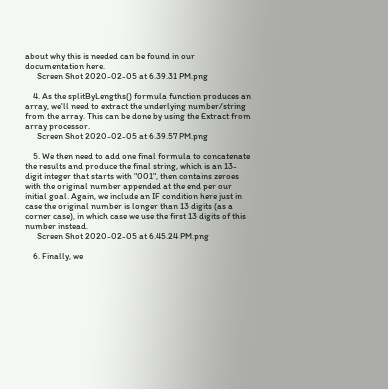about why this is needed can be found in our documentation here.
      Screen Shot 2020-02-05 at 6.39.31 PM.png

    4. As the splitByLengths() formula function produces an array, we'll need to extract the underlying number/string from the array. This can be done by using the Extract from array processor.
      Screen Shot 2020-02-05 at 6.39.57 PM.png

    5. We then need to add one final formula to concatenate the results and produce the final string, which is an 13-digit integer that starts with "001", then contains zeroes with the original number appended at the end per our initial goal. Again, we include an IF condition here just in case the original number is longer than 13 digits (as a corner case), in which case we use the first 13 digits of this number instead.
      Screen Shot 2020-02-05 at 6.45.24 PM.png

    6. Finally, we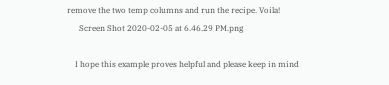remove the two temp columns and run the recipe. Voila!
      Screen Shot 2020-02-05 at 6.46.29 PM.png

    I hope this example proves helpful and please keep in mind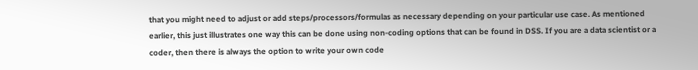that you might need to adjust or add steps/processors/formulas as necessary depending on your particular use case. As mentioned earlier, this just illustrates one way this can be done using non-coding options that can be found in DSS. If you are a data scientist or a coder, then there is always the option to write your own code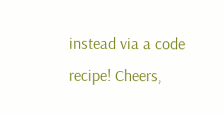instead via a code recipe! Cheers,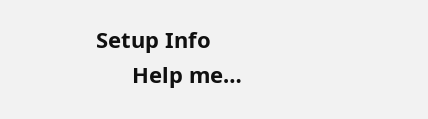Setup Info
      Help me…